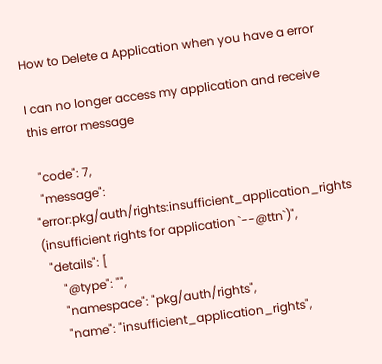How to Delete a Application when you have a error

I can no longer access my application and receive this error message

  "code": 7,
  "message": "error:pkg/auth/rights:insufficient_application_rights (insufficient rights for application `--@ttn`)",
  "details": [
      "@type": "",
      "namespace": "pkg/auth/rights",
      "name": "insufficient_application_rights",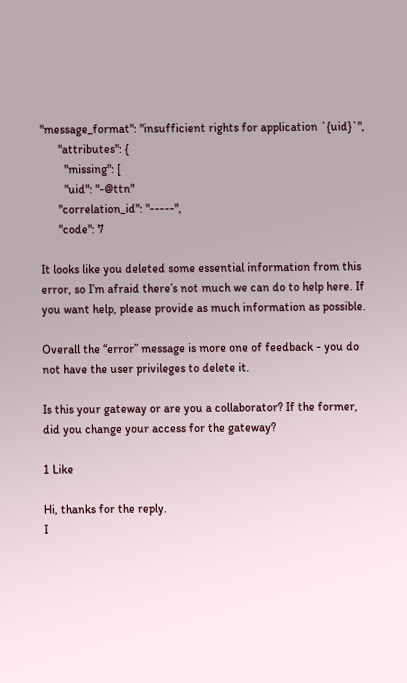"message_format": "insufficient rights for application `{uid}`",
      "attributes": {
        "missing": [
        "uid": "-@ttn"
      "correlation_id": "-----",
      "code": 7

It looks like you deleted some essential information from this error, so I’m afraid there’s not much we can do to help here. If you want help, please provide as much information as possible.

Overall the “error” message is more one of feedback - you do not have the user privileges to delete it.

Is this your gateway or are you a collaborator? If the former, did you change your access for the gateway?

1 Like

Hi, thanks for the reply.
I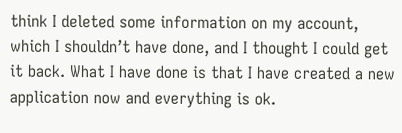think I deleted some information on my account, which I shouldn’t have done, and I thought I could get it back. What I have done is that I have created a new application now and everything is ok.